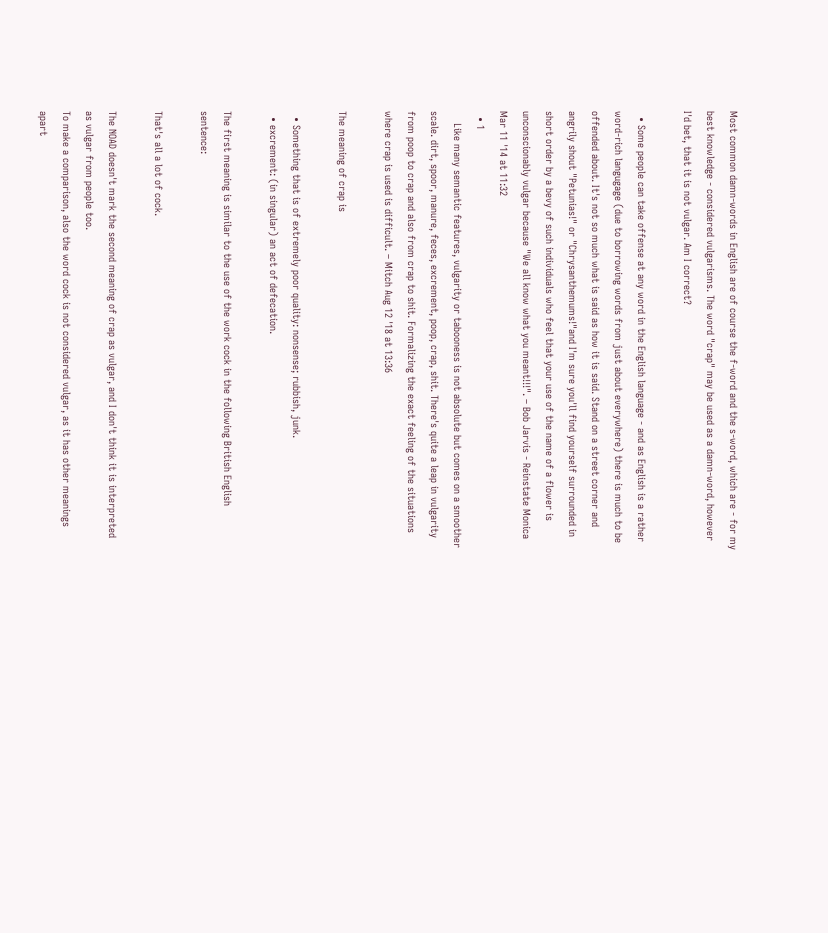Most common damn-words in English are of course the f-word and the s-word, which are - for my best knowledge - considered vulgarisms. The word "crap" may be used as a damn-word, however I'd bet, that it is not vulgar. Am I correct?

  • Some people can take offense at any word in the English language - and as English is a rather word-rich langugage (due to borrowing words from just about everywhere) there is much to be offended about. It's not so much what is said as how it is said. Stand on a street corner and angrily shout "Petunias!" or "Chrysanthemums!"and I'm sure you'll find yourself surrounded in short order by a bevy of such individuals who feel that your use of the name of a flower is unconscionably vulgar because "We all know what you meant!!!". – Bob Jarvis - Reinstate Monica Mar 11 '14 at 11:32
  • 1
    Like many semantic features, vulgarity or tabooness is not absolute but comes on a smoother scale. dirt, spoor, manure, feces, excrement, poop, crap, shit. There's quite a leap in vulgarity from poop to crap and also from crap to shit. Formalizing the exact feeling of the situations where crap is used is difficult. – Mitch Aug 12 '18 at 13:36

The meaning of crap is

  • Something that is of extremely poor quality: nonsense; rubbish, junk.
  • excrement: (in singular) an act of defecation.

The first meaning is similar to the use of the work cock in the following British English sentence:

That's all a lot of cock.

The NOAD doesn't mark the second meaning of crap as vulgar, and I don't think it is interpreted as vulgar from people too.
To make a comparison, also the word cock is not considered vulgar, as it has other meanings apart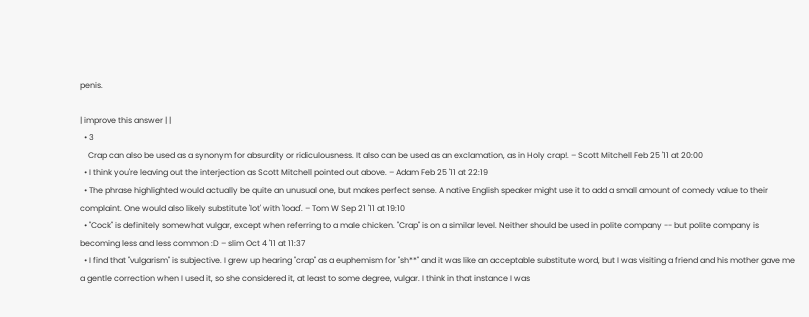penis.

| improve this answer | |
  • 3
    Crap can also be used as a synonym for absurdity or ridiculousness. It also can be used as an exclamation, as in Holy crap!. – Scott Mitchell Feb 25 '11 at 20:00
  • I think you're leaving out the interjection as Scott Mitchell pointed out above. – Adam Feb 25 '11 at 22:19
  • The phrase highlighted would actually be quite an unusual one, but makes perfect sense. A native English speaker might use it to add a small amount of comedy value to their complaint. One would also likely substitute 'lot' with 'load'. – Tom W Sep 21 '11 at 19:10
  • "Cock" is definitely somewhat vulgar, except when referring to a male chicken. "Crap" is on a similar level. Neither should be used in polite company -- but polite company is becoming less and less common :D – slim Oct 4 '11 at 11:37
  • I find that "vulgarism" is subjective. I grew up hearing "crap" as a euphemism for "sh**" and it was like an acceptable substitute word, but I was visiting a friend and his mother gave me a gentle correction when I used it, so she considered it, at least to some degree, vulgar. I think in that instance I was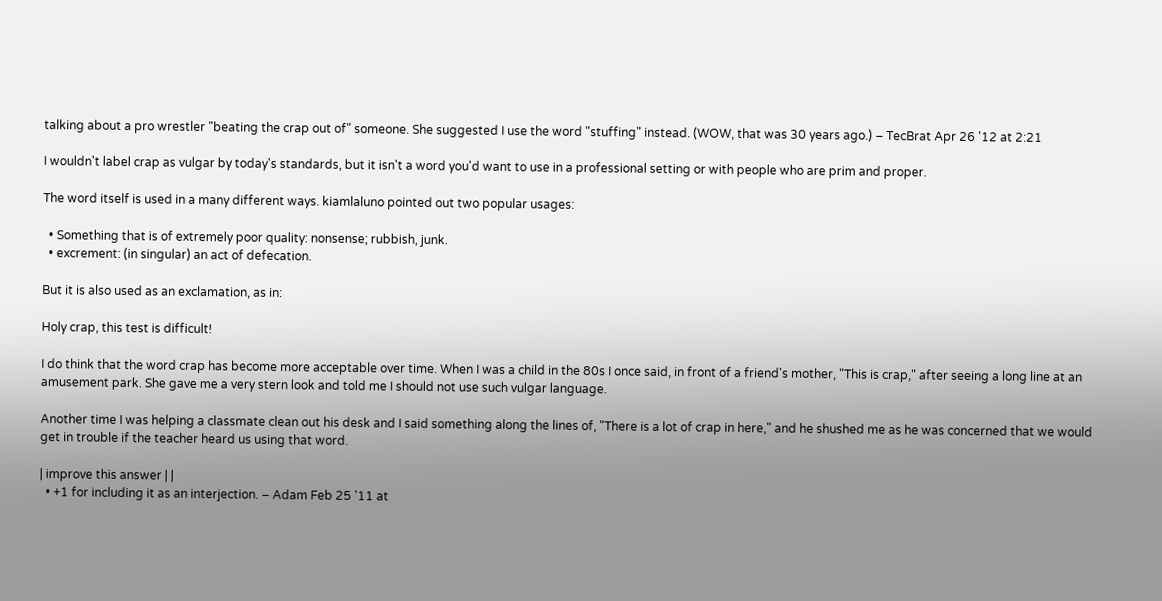talking about a pro wrestler "beating the crap out of" someone. She suggested I use the word "stuffing" instead. (WOW, that was 30 years ago.) – TecBrat Apr 26 '12 at 2:21

I wouldn't label crap as vulgar by today's standards, but it isn't a word you'd want to use in a professional setting or with people who are prim and proper.

The word itself is used in a many different ways. kiamlaluno pointed out two popular usages:

  • Something that is of extremely poor quality: nonsense; rubbish, junk.
  • excrement: (in singular) an act of defecation.

But it is also used as an exclamation, as in:

Holy crap, this test is difficult!

I do think that the word crap has become more acceptable over time. When I was a child in the 80s I once said, in front of a friend's mother, "This is crap," after seeing a long line at an amusement park. She gave me a very stern look and told me I should not use such vulgar language.

Another time I was helping a classmate clean out his desk and I said something along the lines of, "There is a lot of crap in here," and he shushed me as he was concerned that we would get in trouble if the teacher heard us using that word.

| improve this answer | |
  • +1 for including it as an interjection. – Adam Feb 25 '11 at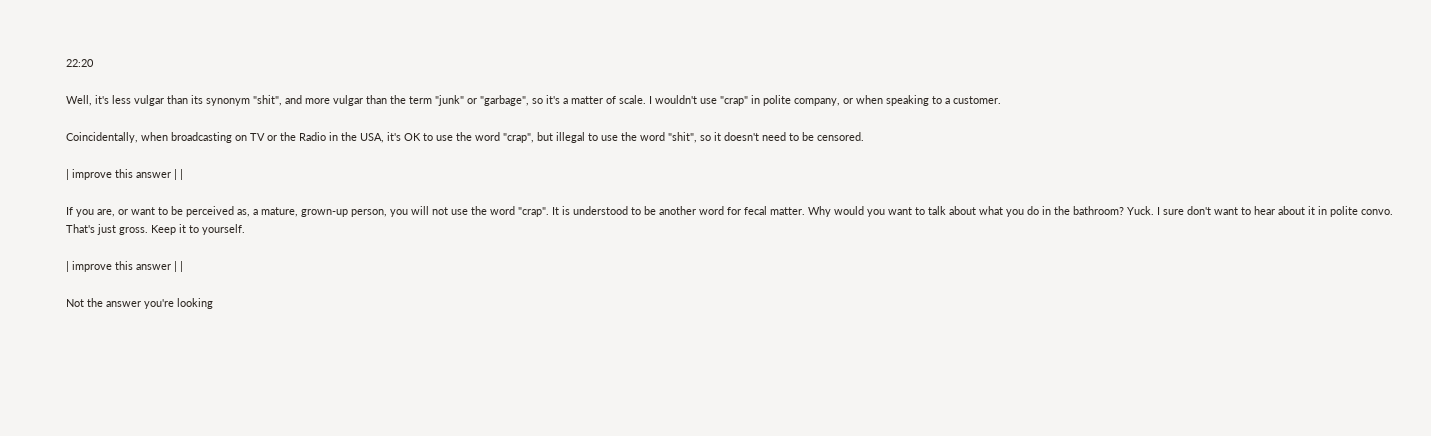22:20

Well, it's less vulgar than its synonym "shit", and more vulgar than the term "junk" or "garbage", so it's a matter of scale. I wouldn't use "crap" in polite company, or when speaking to a customer.

Coincidentally, when broadcasting on TV or the Radio in the USA, it's OK to use the word "crap", but illegal to use the word "shit", so it doesn't need to be censored.

| improve this answer | |

If you are, or want to be perceived as, a mature, grown-up person, you will not use the word "crap". It is understood to be another word for fecal matter. Why would you want to talk about what you do in the bathroom? Yuck. I sure don't want to hear about it in polite convo. That's just gross. Keep it to yourself.

| improve this answer | |

Not the answer you're looking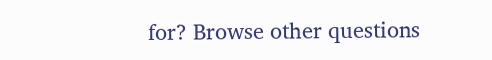for? Browse other questions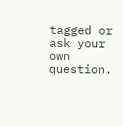tagged or ask your own question.